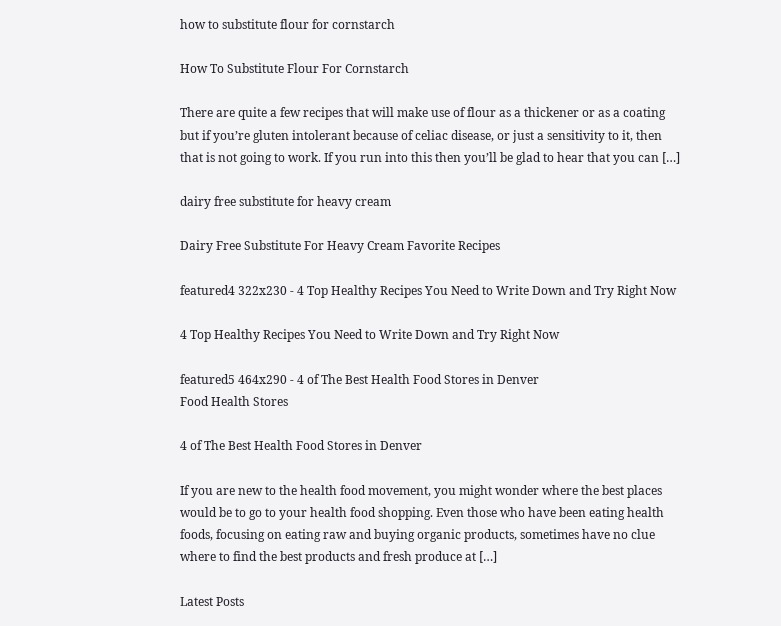how to substitute flour for cornstarch

How To Substitute Flour For Cornstarch

There are quite a few recipes that will make use of flour as a thickener or as a coating but if you’re gluten intolerant because of celiac disease, or just a sensitivity to it, then that is not going to work. If you run into this then you’ll be glad to hear that you can […]

dairy free substitute for heavy cream

Dairy Free Substitute For Heavy Cream Favorite Recipes

featured4 322x230 - 4 Top Healthy Recipes You Need to Write Down and Try Right Now

4 Top Healthy Recipes You Need to Write Down and Try Right Now

featured5 464x290 - 4 of The Best Health Food Stores in Denver
Food Health Stores

4 of The Best Health Food Stores in Denver

If you are new to the health food movement, you might wonder where the best places would be to go to your health food shopping. Even those who have been eating health foods, focusing on eating raw and buying organic products, sometimes have no clue where to find the best products and fresh produce at […]

Latest Posts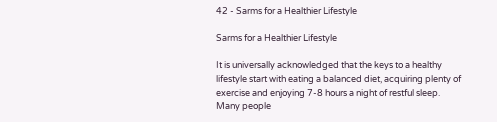42 - Sarms for a Healthier Lifestyle

Sarms for a Healthier Lifestyle

It is universally acknowledged that the keys to a healthy lifestyle start with eating a balanced diet, acquiring plenty of exercise and enjoying 7-8 hours a night of restful sleep. Many people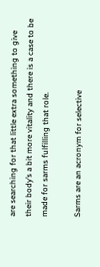are searching for that little extra something to give their body’s a bit more vitality and there is a case to be made for sarms fulfilling that role.

Sarms are an acronym for selective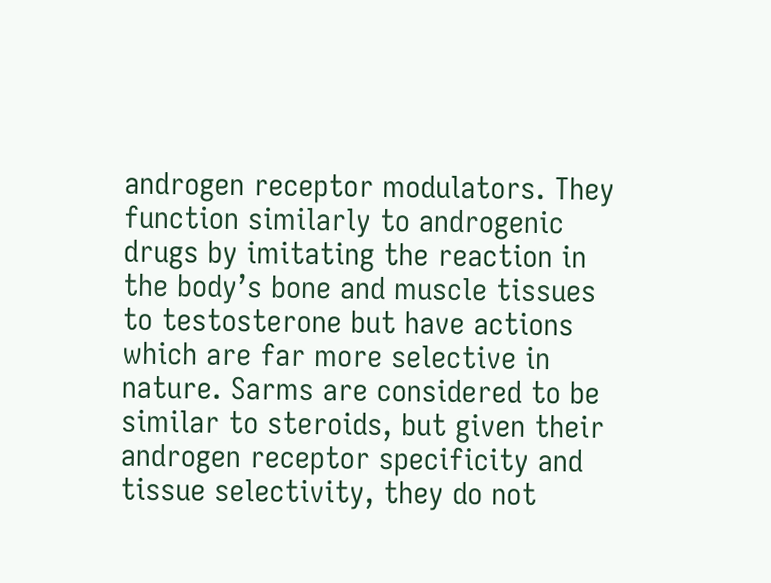androgen receptor modulators. They function similarly to androgenic drugs by imitating the reaction in the body’s bone and muscle tissues to testosterone but have actions which are far more selective in nature. Sarms are considered to be similar to steroids, but given their androgen receptor specificity and tissue selectivity, they do not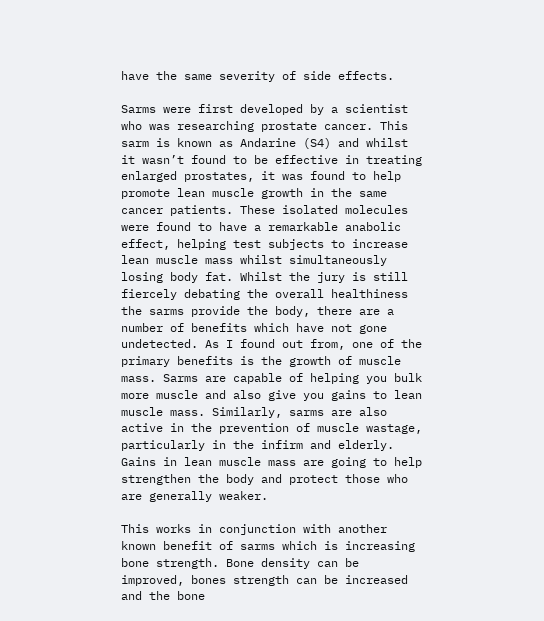have the same severity of side effects.

Sarms were first developed by a scientist who was researching prostate cancer. This sarm is known as Andarine (S4) and whilst it wasn’t found to be effective in treating enlarged prostates, it was found to help promote lean muscle growth in the same cancer patients. These isolated molecules were found to have a remarkable anabolic effect, helping test subjects to increase lean muscle mass whilst simultaneously losing body fat. Whilst the jury is still fiercely debating the overall healthiness the sarms provide the body, there are a number of benefits which have not gone undetected. As I found out from, one of the primary benefits is the growth of muscle mass. Sarms are capable of helping you bulk more muscle and also give you gains to lean muscle mass. Similarly, sarms are also active in the prevention of muscle wastage, particularly in the infirm and elderly. Gains in lean muscle mass are going to help strengthen the body and protect those who are generally weaker.

This works in conjunction with another known benefit of sarms which is increasing bone strength. Bone density can be improved, bones strength can be increased and the bone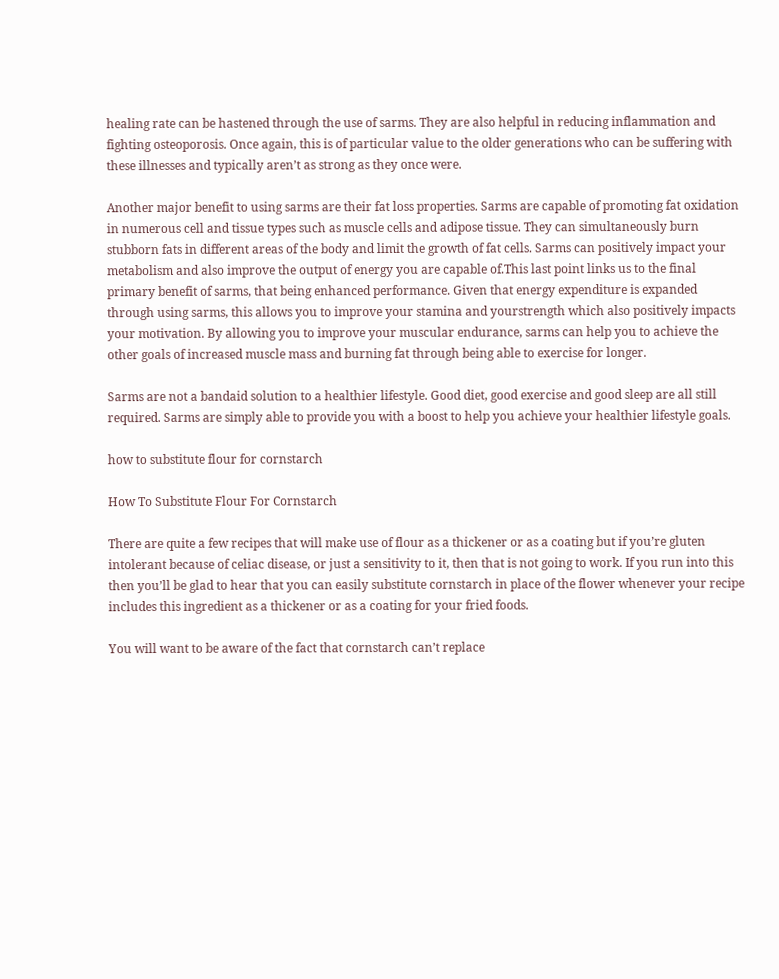healing rate can be hastened through the use of sarms. They are also helpful in reducing inflammation and fighting osteoporosis. Once again, this is of particular value to the older generations who can be suffering with these illnesses and typically aren’t as strong as they once were.

Another major benefit to using sarms are their fat loss properties. Sarms are capable of promoting fat oxidation in numerous cell and tissue types such as muscle cells and adipose tissue. They can simultaneously burn stubborn fats in different areas of the body and limit the growth of fat cells. Sarms can positively impact your metabolism and also improve the output of energy you are capable of.This last point links us to the final primary benefit of sarms, that being enhanced performance. Given that energy expenditure is expanded through using sarms, this allows you to improve your stamina and yourstrength which also positively impacts your motivation. By allowing you to improve your muscular endurance, sarms can help you to achieve the other goals of increased muscle mass and burning fat through being able to exercise for longer.

Sarms are not a bandaid solution to a healthier lifestyle. Good diet, good exercise and good sleep are all still required. Sarms are simply able to provide you with a boost to help you achieve your healthier lifestyle goals.

how to substitute flour for cornstarch

How To Substitute Flour For Cornstarch

There are quite a few recipes that will make use of flour as a thickener or as a coating but if you’re gluten intolerant because of celiac disease, or just a sensitivity to it, then that is not going to work. If you run into this then you’ll be glad to hear that you can easily substitute cornstarch in place of the flower whenever your recipe includes this ingredient as a thickener or as a coating for your fried foods.

You will want to be aware of the fact that cornstarch can’t replace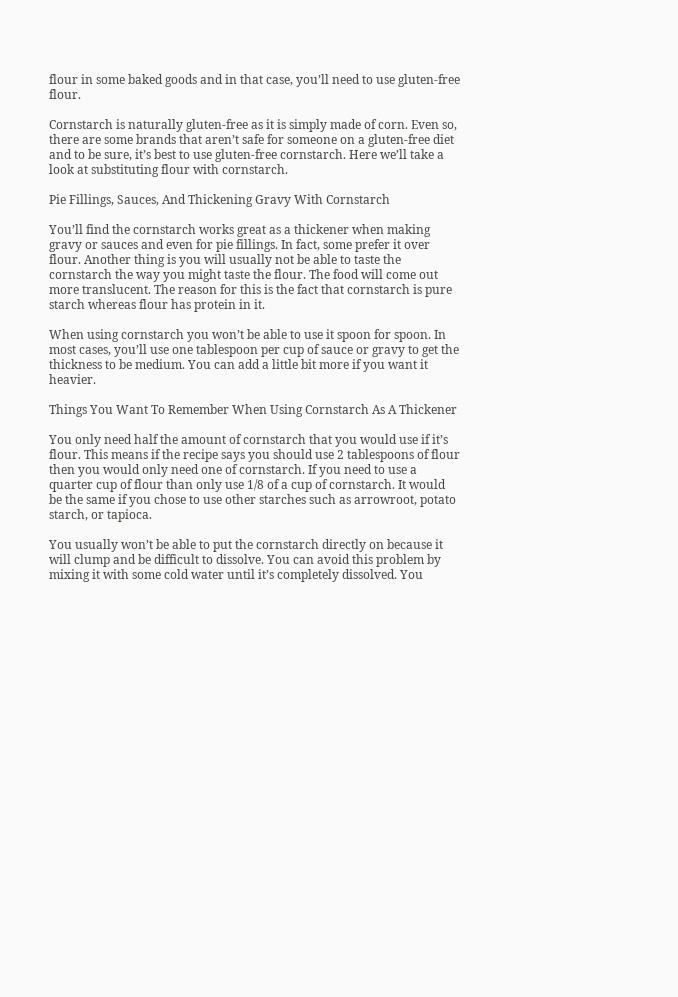flour in some baked goods and in that case, you’ll need to use gluten-free flour.

Cornstarch is naturally gluten-free as it is simply made of corn. Even so, there are some brands that aren’t safe for someone on a gluten-free diet and to be sure, it’s best to use gluten-free cornstarch. Here we’ll take a look at substituting flour with cornstarch.

Pie Fillings, Sauces, And Thickening Gravy With Cornstarch

You’ll find the cornstarch works great as a thickener when making gravy or sauces and even for pie fillings. In fact, some prefer it over flour. Another thing is you will usually not be able to taste the cornstarch the way you might taste the flour. The food will come out more translucent. The reason for this is the fact that cornstarch is pure starch whereas flour has protein in it.

When using cornstarch you won’t be able to use it spoon for spoon. In most cases, you’ll use one tablespoon per cup of sauce or gravy to get the thickness to be medium. You can add a little bit more if you want it heavier.

Things You Want To Remember When Using Cornstarch As A Thickener

You only need half the amount of cornstarch that you would use if it’s flour. This means if the recipe says you should use 2 tablespoons of flour then you would only need one of cornstarch. If you need to use a quarter cup of flour than only use 1/8 of a cup of cornstarch. It would be the same if you chose to use other starches such as arrowroot, potato starch, or tapioca.

You usually won’t be able to put the cornstarch directly on because it will clump and be difficult to dissolve. You can avoid this problem by mixing it with some cold water until it’s completely dissolved. You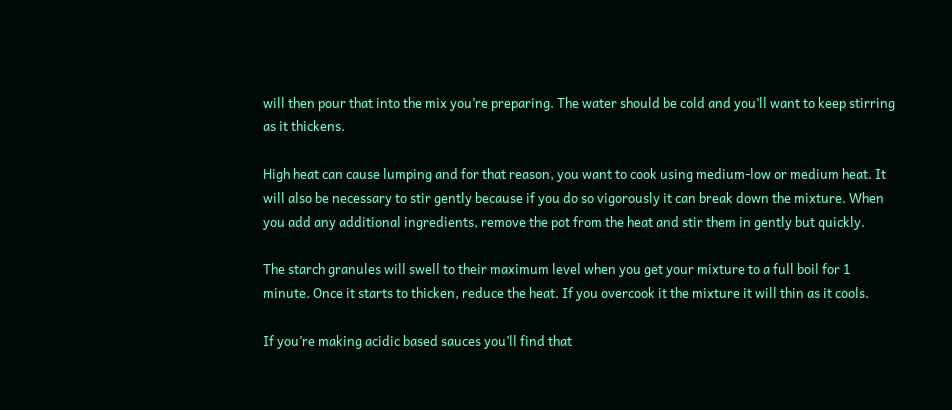will then pour that into the mix you’re preparing. The water should be cold and you’ll want to keep stirring as it thickens.

High heat can cause lumping and for that reason, you want to cook using medium-low or medium heat. It will also be necessary to stir gently because if you do so vigorously it can break down the mixture. When you add any additional ingredients, remove the pot from the heat and stir them in gently but quickly.

The starch granules will swell to their maximum level when you get your mixture to a full boil for 1 minute. Once it starts to thicken, reduce the heat. If you overcook it the mixture it will thin as it cools.

If you’re making acidic based sauces you’ll find that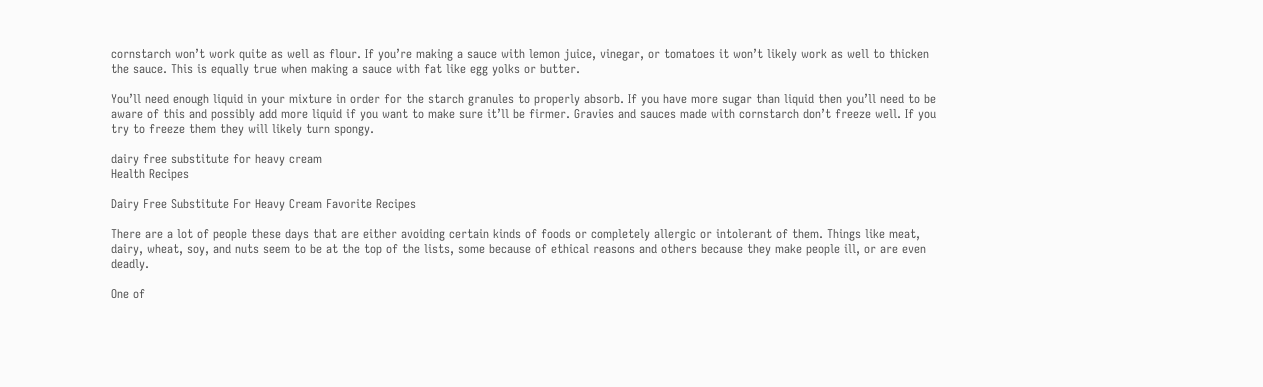cornstarch won’t work quite as well as flour. If you’re making a sauce with lemon juice, vinegar, or tomatoes it won’t likely work as well to thicken the sauce. This is equally true when making a sauce with fat like egg yolks or butter.

You’ll need enough liquid in your mixture in order for the starch granules to properly absorb. If you have more sugar than liquid then you’ll need to be aware of this and possibly add more liquid if you want to make sure it’ll be firmer. Gravies and sauces made with cornstarch don’t freeze well. If you try to freeze them they will likely turn spongy.

dairy free substitute for heavy cream
Health Recipes

Dairy Free Substitute For Heavy Cream Favorite Recipes

There are a lot of people these days that are either avoiding certain kinds of foods or completely allergic or intolerant of them. Things like meat, dairy, wheat, soy, and nuts seem to be at the top of the lists, some because of ethical reasons and others because they make people ill, or are even deadly.

One of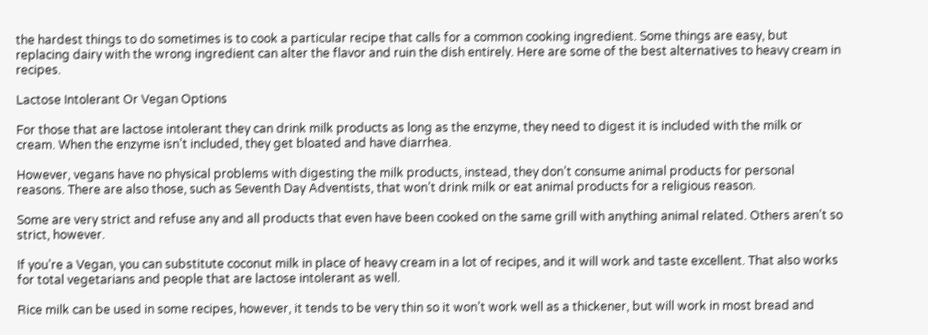the hardest things to do sometimes is to cook a particular recipe that calls for a common cooking ingredient. Some things are easy, but replacing dairy with the wrong ingredient can alter the flavor and ruin the dish entirely. Here are some of the best alternatives to heavy cream in recipes.

Lactose Intolerant Or Vegan Options

For those that are lactose intolerant they can drink milk products as long as the enzyme, they need to digest it is included with the milk or cream. When the enzyme isn’t included, they get bloated and have diarrhea.

However, vegans have no physical problems with digesting the milk products, instead, they don’t consume animal products for personal reasons. There are also those, such as Seventh Day Adventists, that won’t drink milk or eat animal products for a religious reason.

Some are very strict and refuse any and all products that even have been cooked on the same grill with anything animal related. Others aren’t so strict, however.

If you’re a Vegan, you can substitute coconut milk in place of heavy cream in a lot of recipes, and it will work and taste excellent. That also works for total vegetarians and people that are lactose intolerant as well.

Rice milk can be used in some recipes, however, it tends to be very thin so it won’t work well as a thickener, but will work in most bread and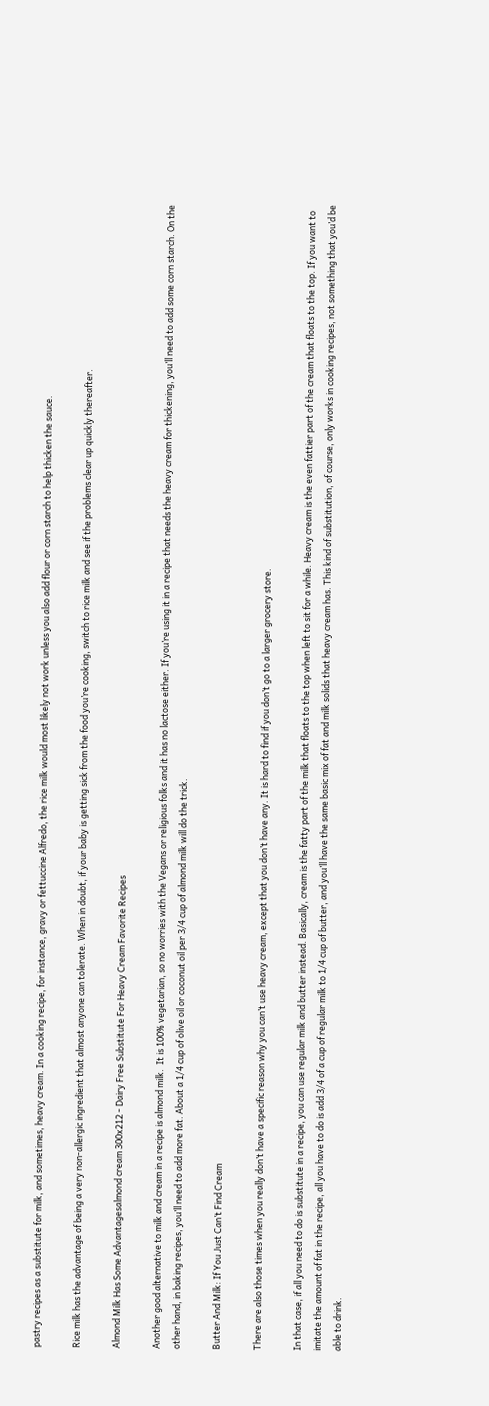pastry recipes as a substitute for milk, and sometimes, heavy cream. In a cooking recipe, for instance, gravy or fettuccine Alfredo, the rice milk would most likely not work unless you also add flour or corn starch to help thicken the sauce.

Rice milk has the advantage of being a very non-allergic ingredient that almost anyone can tolerate. When in doubt, if your baby is getting sick from the food you’re cooking, switch to rice milk and see if the problems clear up quickly thereafter.

Almond Milk Has Some Advantagesalmond cream 300x212 - Dairy Free Substitute For Heavy Cream Favorite Recipes

Another good alternative to milk and cream in a recipe is almond milk.  It is 100% vegetarian, so no worries with the Vegans or religious folks and it has no lactose either. If you’re using it in a recipe that needs the heavy cream for thickening, you’ll need to add some corn starch. On the other hand, in baking recipes, you’ll need to add more fat. About a 1/4 cup of olive oil or coconut oil per 3/4 cup of almond milk will do the trick.

Butter And Milk: If You Just Can’t Find Cream

There are also those times when you really don’t have a specific reason why you can’t use heavy cream, except that you don’t have any. It is hard to find if you don’t go to a larger grocery store.

In that case, if all you need to do is substitute in a recipe, you can use regular milk and butter instead. Basically, cream is the fatty part of the milk that floats to the top when left to sit for a while. Heavy cream is the even fattier part of the cream that floats to the top. If you want to imitate the amount of fat in the recipe, all you have to do is add 3/4 of a cup of regular milk to 1/4 cup of butter, and you’ll have the same basic mix of fat and milk solids that heavy cream has. This kind of substitution, of course, only works in cooking recipes, not something that you’d be able to drink.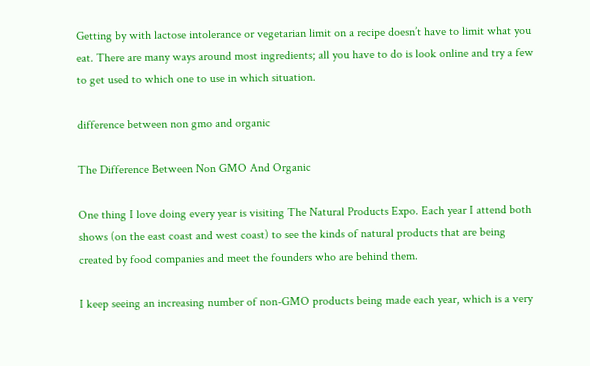Getting by with lactose intolerance or vegetarian limit on a recipe doesn’t have to limit what you eat. There are many ways around most ingredients; all you have to do is look online and try a few to get used to which one to use in which situation.

difference between non gmo and organic

The Difference Between Non GMO And Organic

One thing I love doing every year is visiting The Natural Products Expo. Each year I attend both shows (on the east coast and west coast) to see the kinds of natural products that are being created by food companies and meet the founders who are behind them.

I keep seeing an increasing number of non-GMO products being made each year, which is a very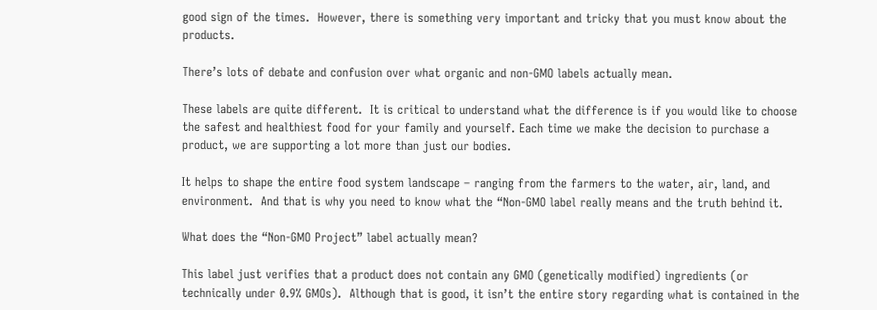good sign of the times.  However, there is something very important and tricky that you must know about the products.

There’s lots of debate and confusion over what organic and non-GMO labels actually mean.

These labels are quite different.  It is critical to understand what the difference is if you would like to choose the safest and healthiest food for your family and yourself. Each time we make the decision to purchase a product, we are supporting a lot more than just our bodies.

It helps to shape the entire food system landscape – ranging from the farmers to the water, air, land, and environment.  And that is why you need to know what the “Non-GMO label really means and the truth behind it.

What does the “Non-GMO Project” label actually mean?

This label just verifies that a product does not contain any GMO (genetically modified) ingredients (or technically under 0.9% GMOs).  Although that is good, it isn’t the entire story regarding what is contained in the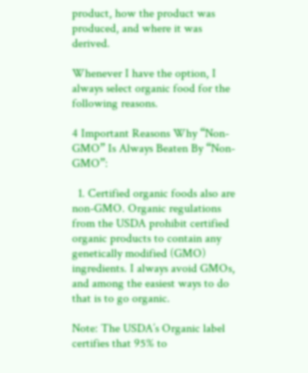product, how the product was produced, and where it was derived.

Whenever I have the option, I always select organic food for the following reasons.

4 Important Reasons Why “Non-GMO” Is Always Beaten By “Non-GMO”:

  1. Certified organic foods also are non-GMO. Organic regulations from the USDA prohibit certified organic products to contain any genetically modified (GMO) ingredients. I always avoid GMOs, and among the easiest ways to do that is to go organic.

Note: The USDA’s Organic label certifies that 95% to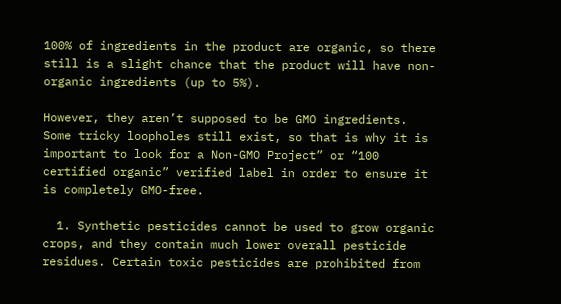100% of ingredients in the product are organic, so there still is a slight chance that the product will have non-organic ingredients (up to 5%).

However, they aren’t supposed to be GMO ingredients.  Some tricky loopholes still exist, so that is why it is important to look for a Non-GMO Project” or “100 certified organic” verified label in order to ensure it is completely GMO-free.

  1. Synthetic pesticides cannot be used to grow organic crops, and they contain much lower overall pesticide residues. Certain toxic pesticides are prohibited from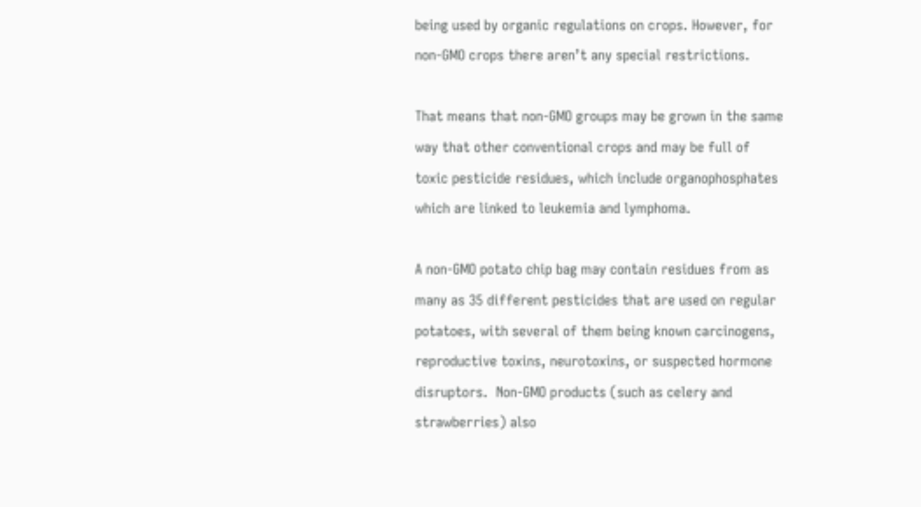being used by organic regulations on crops. However, for non-GMO crops there aren’t any special restrictions.

That means that non-GMO groups may be grown in the same way that other conventional crops and may be full of toxic pesticide residues, which include organophosphates which are linked to leukemia and lymphoma.

A non-GMO potato chip bag may contain residues from as many as 35 different pesticides that are used on regular potatoes, with several of them being known carcinogens, reproductive toxins, neurotoxins, or suspected hormone disruptors.  Non-GMO products (such as celery and strawberries) also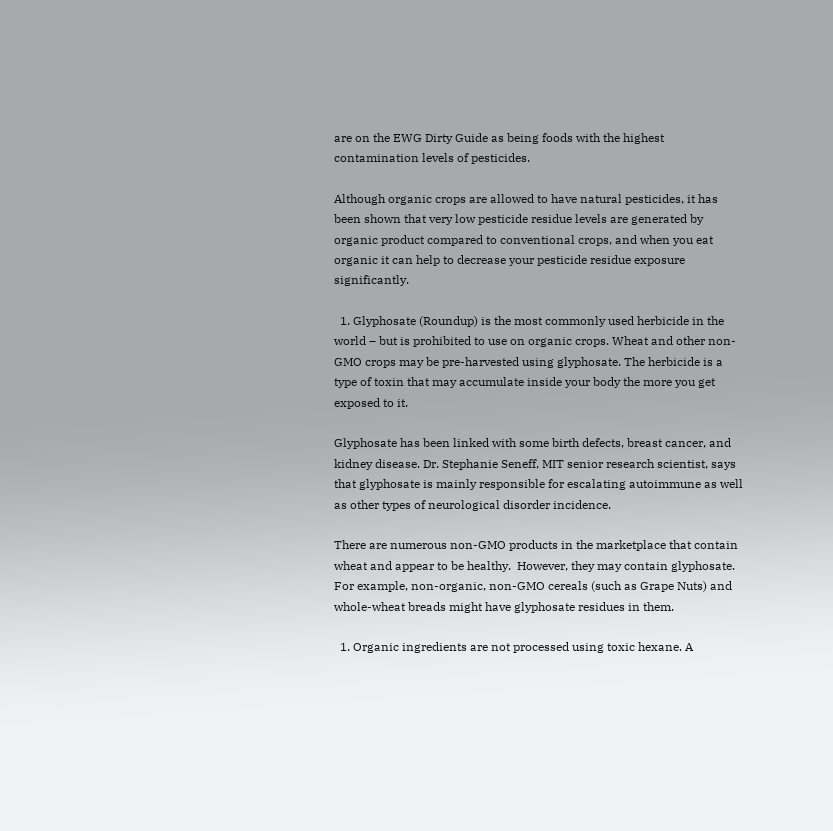are on the EWG Dirty Guide as being foods with the highest contamination levels of pesticides.

Although organic crops are allowed to have natural pesticides, it has been shown that very low pesticide residue levels are generated by organic product compared to conventional crops, and when you eat organic it can help to decrease your pesticide residue exposure significantly.

  1. Glyphosate (Roundup) is the most commonly used herbicide in the world – but is prohibited to use on organic crops. Wheat and other non-GMO crops may be pre-harvested using glyphosate. The herbicide is a type of toxin that may accumulate inside your body the more you get exposed to it.

Glyphosate has been linked with some birth defects, breast cancer, and kidney disease. Dr. Stephanie Seneff, MIT senior research scientist, says that glyphosate is mainly responsible for escalating autoimmune as well as other types of neurological disorder incidence.

There are numerous non-GMO products in the marketplace that contain wheat and appear to be healthy.  However, they may contain glyphosate. For example, non-organic, non-GMO cereals (such as Grape Nuts) and whole-wheat breads might have glyphosate residues in them.

  1. Organic ingredients are not processed using toxic hexane. A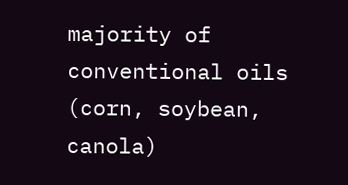majority of conventional oils (corn, soybean, canola)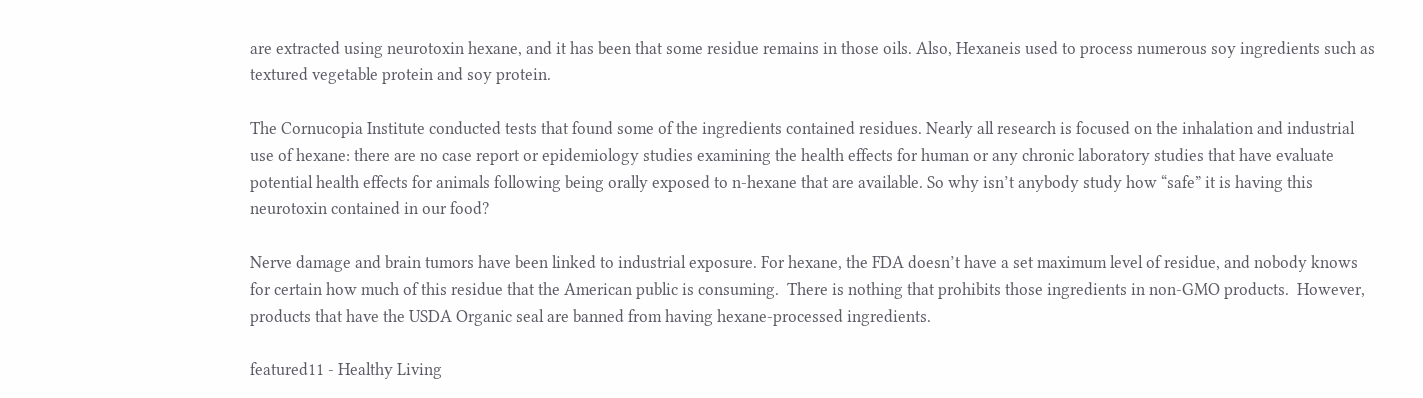are extracted using neurotoxin hexane, and it has been that some residue remains in those oils. Also, Hexaneis used to process numerous soy ingredients such as textured vegetable protein and soy protein.

The Cornucopia Institute conducted tests that found some of the ingredients contained residues. Nearly all research is focused on the inhalation and industrial use of hexane: there are no case report or epidemiology studies examining the health effects for human or any chronic laboratory studies that have evaluate potential health effects for animals following being orally exposed to n-hexane that are available. So why isn’t anybody study how “safe” it is having this neurotoxin contained in our food?

Nerve damage and brain tumors have been linked to industrial exposure. For hexane, the FDA doesn’t have a set maximum level of residue, and nobody knows for certain how much of this residue that the American public is consuming.  There is nothing that prohibits those ingredients in non-GMO products.  However, products that have the USDA Organic seal are banned from having hexane-processed ingredients.

featured11 - Healthy Living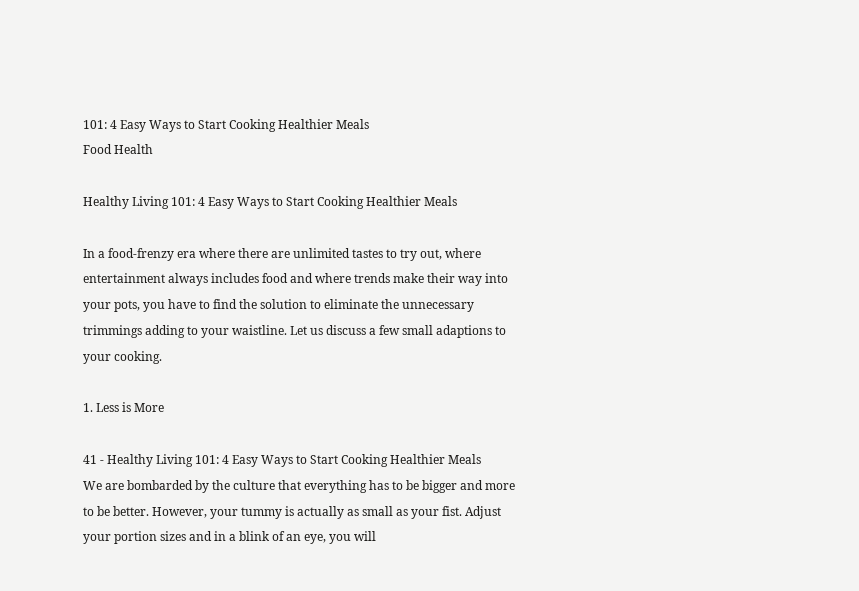101: 4 Easy Ways to Start Cooking Healthier Meals
Food Health

Healthy Living 101: 4 Easy Ways to Start Cooking Healthier Meals

In a food-frenzy era where there are unlimited tastes to try out, where entertainment always includes food and where trends make their way into your pots, you have to find the solution to eliminate the unnecessary trimmings adding to your waistline. Let us discuss a few small adaptions to your cooking.

1. Less is More

41 - Healthy Living 101: 4 Easy Ways to Start Cooking Healthier Meals
We are bombarded by the culture that everything has to be bigger and more to be better. However, your tummy is actually as small as your fist. Adjust your portion sizes and in a blink of an eye, you will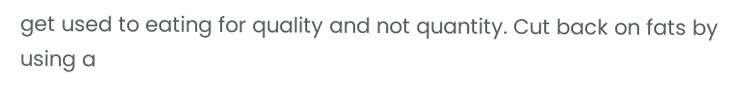get used to eating for quality and not quantity. Cut back on fats by using a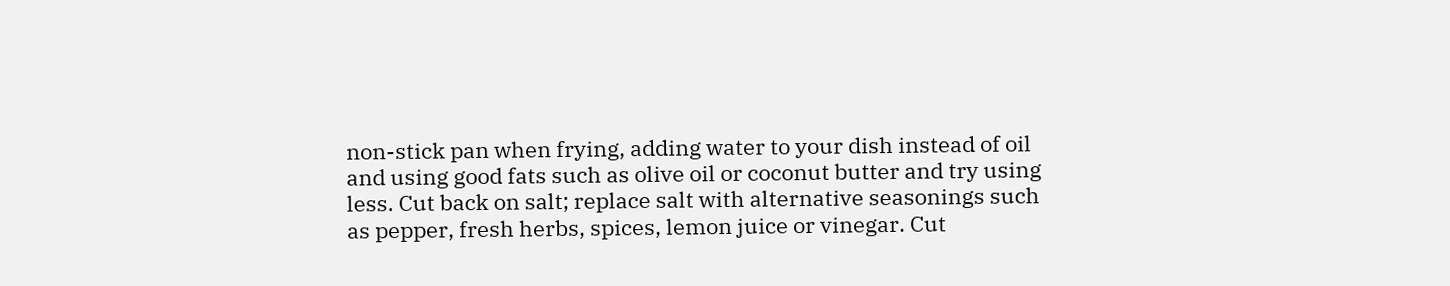non-stick pan when frying, adding water to your dish instead of oil and using good fats such as olive oil or coconut butter and try using less. Cut back on salt; replace salt with alternative seasonings such as pepper, fresh herbs, spices, lemon juice or vinegar. Cut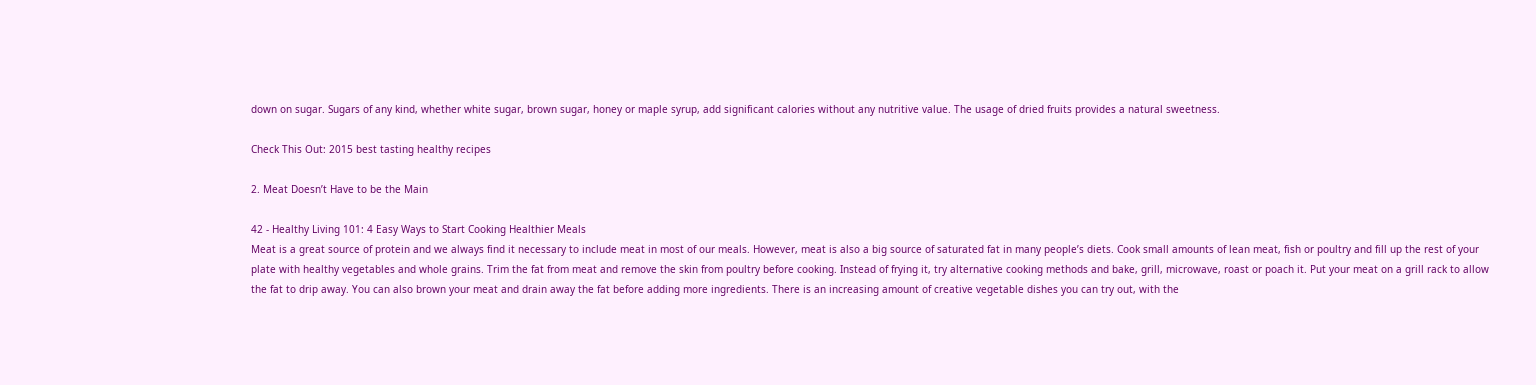down on sugar. Sugars of any kind, whether white sugar, brown sugar, honey or maple syrup, add significant calories without any nutritive value. The usage of dried fruits provides a natural sweetness.

Check This Out: 2015 best tasting healthy recipes

2. Meat Doesn’t Have to be the Main

42 - Healthy Living 101: 4 Easy Ways to Start Cooking Healthier Meals
Meat is a great source of protein and we always find it necessary to include meat in most of our meals. However, meat is also a big source of saturated fat in many people’s diets. Cook small amounts of lean meat, fish or poultry and fill up the rest of your plate with healthy vegetables and whole grains. Trim the fat from meat and remove the skin from poultry before cooking. Instead of frying it, try alternative cooking methods and bake, grill, microwave, roast or poach it. Put your meat on a grill rack to allow the fat to drip away. You can also brown your meat and drain away the fat before adding more ingredients. There is an increasing amount of creative vegetable dishes you can try out, with the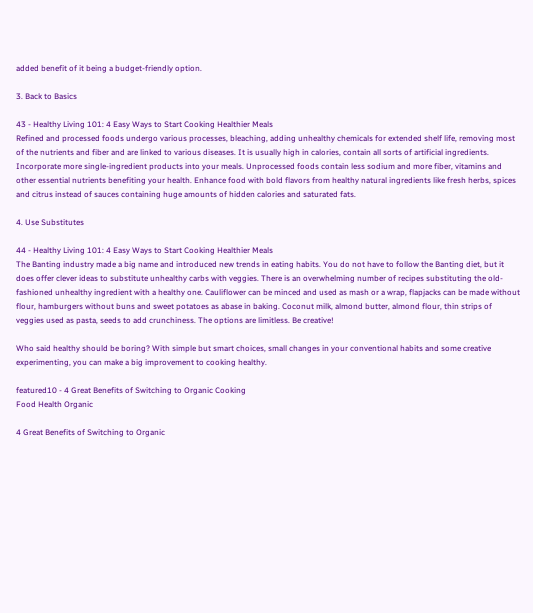added benefit of it being a budget-friendly option.

3. Back to Basics

43 - Healthy Living 101: 4 Easy Ways to Start Cooking Healthier Meals
Refined and processed foods undergo various processes, bleaching, adding unhealthy chemicals for extended shelf life, removing most of the nutrients and fiber and are linked to various diseases. It is usually high in calories, contain all sorts of artificial ingredients. Incorporate more single-ingredient products into your meals. Unprocessed foods contain less sodium and more fiber, vitamins and other essential nutrients benefiting your health. Enhance food with bold flavors from healthy natural ingredients like fresh herbs, spices and citrus instead of sauces containing huge amounts of hidden calories and saturated fats.

4. Use Substitutes

44 - Healthy Living 101: 4 Easy Ways to Start Cooking Healthier Meals
The Banting industry made a big name and introduced new trends in eating habits. You do not have to follow the Banting diet, but it does offer clever ideas to substitute unhealthy carbs with veggies. There is an overwhelming number of recipes substituting the old-fashioned unhealthy ingredient with a healthy one. Cauliflower can be minced and used as mash or a wrap, flapjacks can be made without flour, hamburgers without buns and sweet potatoes as abase in baking. Coconut milk, almond butter, almond flour, thin strips of veggies used as pasta, seeds to add crunchiness. The options are limitless. Be creative!

Who said healthy should be boring? With simple but smart choices, small changes in your conventional habits and some creative experimenting, you can make a big improvement to cooking healthy.

featured10 - 4 Great Benefits of Switching to Organic Cooking
Food Health Organic

4 Great Benefits of Switching to Organic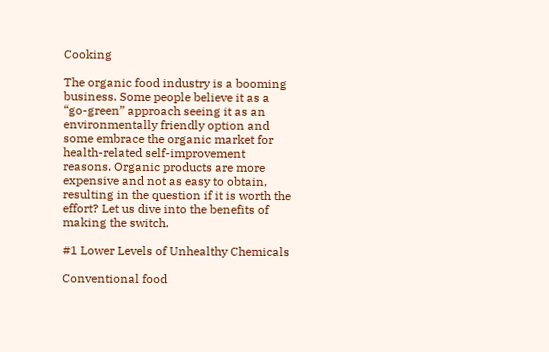Cooking

The organic food industry is a booming business. Some people believe it as a “go-green” approach seeing it as an environmentally friendly option and some embrace the organic market for health-related self-improvement reasons. Organic products are more expensive and not as easy to obtain, resulting in the question if it is worth the effort? Let us dive into the benefits of making the switch.

#1 Lower Levels of Unhealthy Chemicals

Conventional food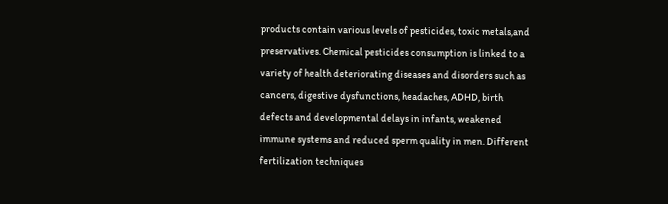products contain various levels of pesticides, toxic metals,and preservatives. Chemical pesticides consumption is linked to a variety of health deteriorating diseases and disorders such as cancers, digestive dysfunctions, headaches, ADHD, birth defects and developmental delays in infants, weakened immune systems and reduced sperm quality in men. Different fertilization techniques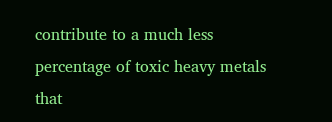contribute to a much less percentage of toxic heavy metals that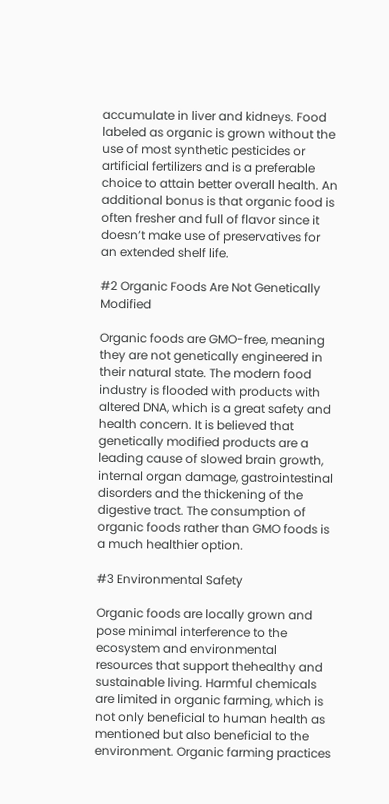accumulate in liver and kidneys. Food labeled as organic is grown without the use of most synthetic pesticides or artificial fertilizers and is a preferable choice to attain better overall health. An additional bonus is that organic food is often fresher and full of flavor since it doesn’t make use of preservatives for an extended shelf life.

#2 Organic Foods Are Not Genetically Modified

Organic foods are GMO-free, meaning they are not genetically engineered in their natural state. The modern food industry is flooded with products with altered DNA, which is a great safety and health concern. It is believed that genetically modified products are a leading cause of slowed brain growth, internal organ damage, gastrointestinal disorders and the thickening of the digestive tract. The consumption of organic foods rather than GMO foods is a much healthier option.

#3 Environmental Safety

Organic foods are locally grown and pose minimal interference to the ecosystem and environmental resources that support thehealthy and sustainable living. Harmful chemicals are limited in organic farming, which is not only beneficial to human health as mentioned but also beneficial to the environment. Organic farming practices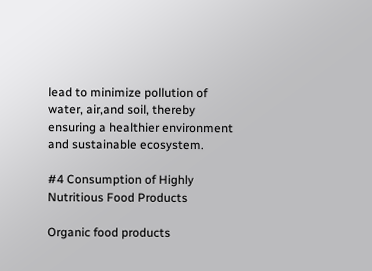lead to minimize pollution of water, air,and soil, thereby ensuring a healthier environment and sustainable ecosystem.

#4 Consumption of Highly Nutritious Food Products

Organic food products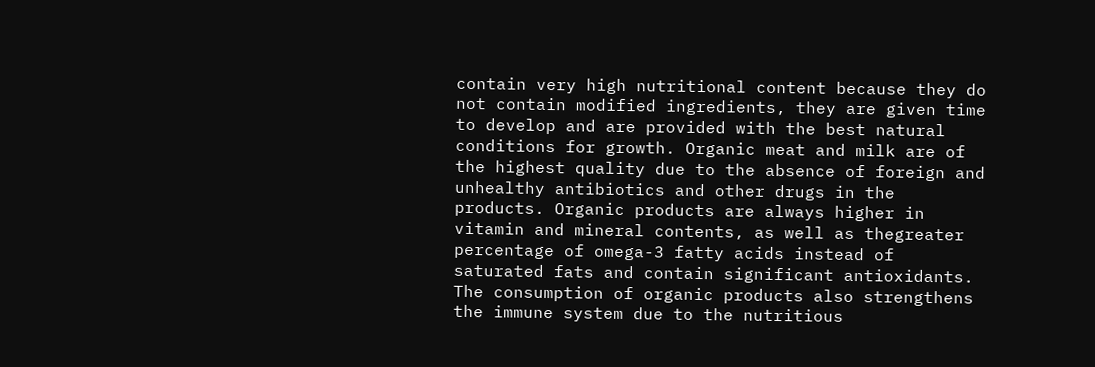contain very high nutritional content because they do not contain modified ingredients, they are given time to develop and are provided with the best natural conditions for growth. Organic meat and milk are of the highest quality due to the absence of foreign and unhealthy antibiotics and other drugs in the products. Organic products are always higher in vitamin and mineral contents, as well as thegreater percentage of omega-3 fatty acids instead of saturated fats and contain significant antioxidants. The consumption of organic products also strengthens the immune system due to the nutritious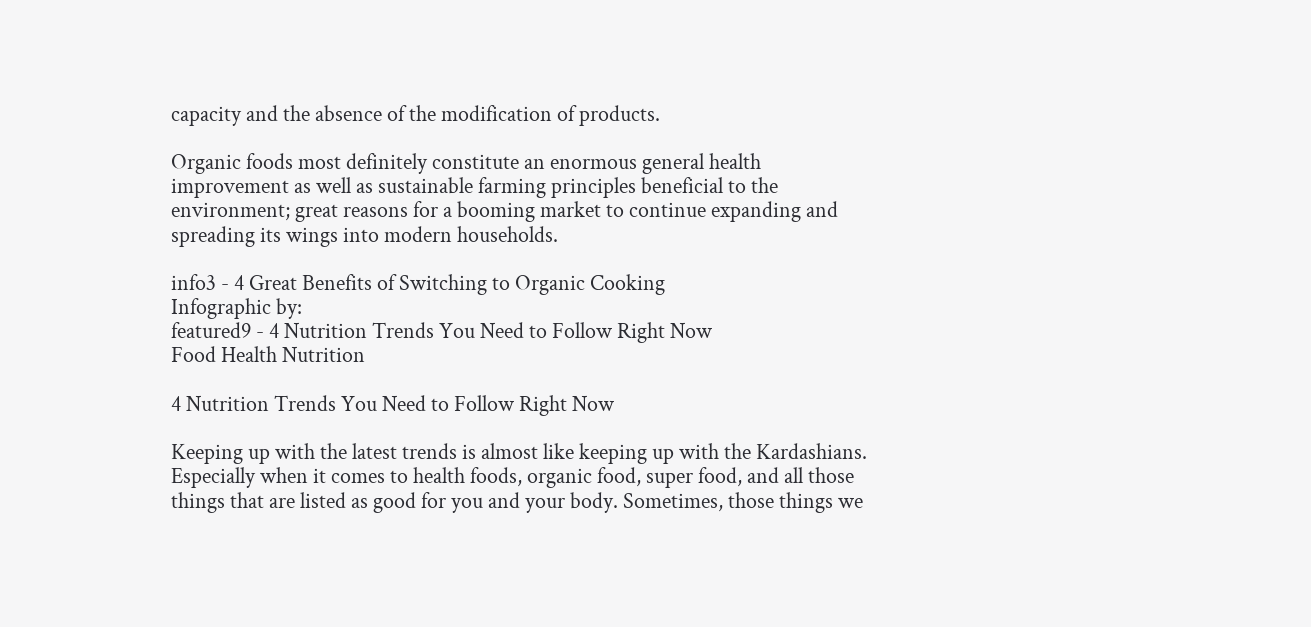capacity and the absence of the modification of products.

Organic foods most definitely constitute an enormous general health improvement as well as sustainable farming principles beneficial to the environment; great reasons for a booming market to continue expanding and spreading its wings into modern households.

info3 - 4 Great Benefits of Switching to Organic Cooking
Infographic by:
featured9 - 4 Nutrition Trends You Need to Follow Right Now
Food Health Nutrition

4 Nutrition Trends You Need to Follow Right Now

Keeping up with the latest trends is almost like keeping up with the Kardashians. Especially when it comes to health foods, organic food, super food, and all those things that are listed as good for you and your body. Sometimes, those things we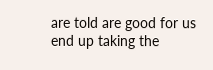are told are good for us end up taking the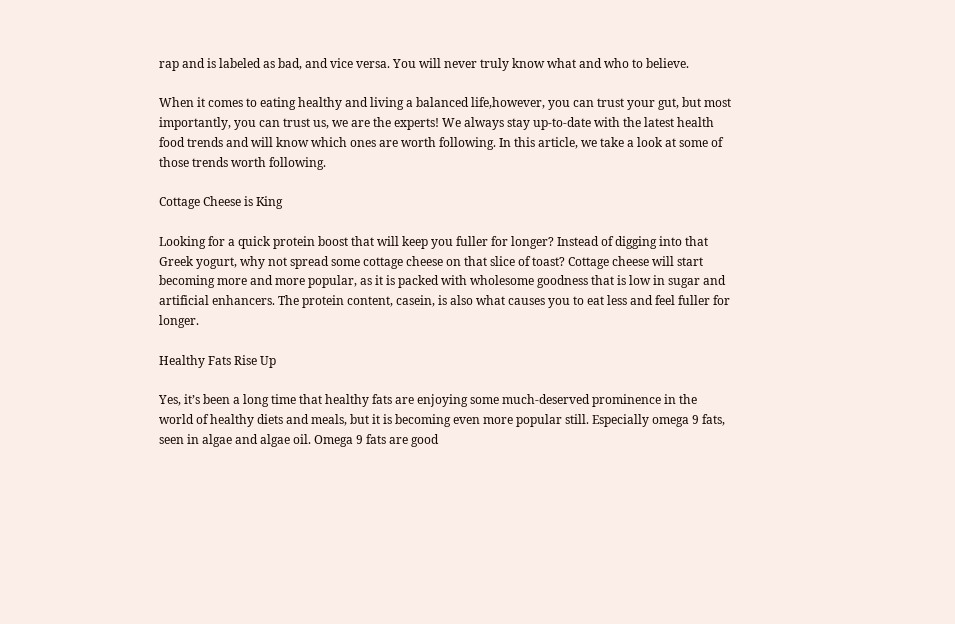rap and is labeled as bad, and vice versa. You will never truly know what and who to believe.

When it comes to eating healthy and living a balanced life,however, you can trust your gut, but most importantly, you can trust us, we are the experts! We always stay up-to-date with the latest health food trends and will know which ones are worth following. In this article, we take a look at some of those trends worth following.

Cottage Cheese is King

Looking for a quick protein boost that will keep you fuller for longer? Instead of digging into that Greek yogurt, why not spread some cottage cheese on that slice of toast? Cottage cheese will start becoming more and more popular, as it is packed with wholesome goodness that is low in sugar and artificial enhancers. The protein content, casein, is also what causes you to eat less and feel fuller for longer.

Healthy Fats Rise Up

Yes, it’s been a long time that healthy fats are enjoying some much-deserved prominence in the world of healthy diets and meals, but it is becoming even more popular still. Especially omega 9 fats, seen in algae and algae oil. Omega 9 fats are good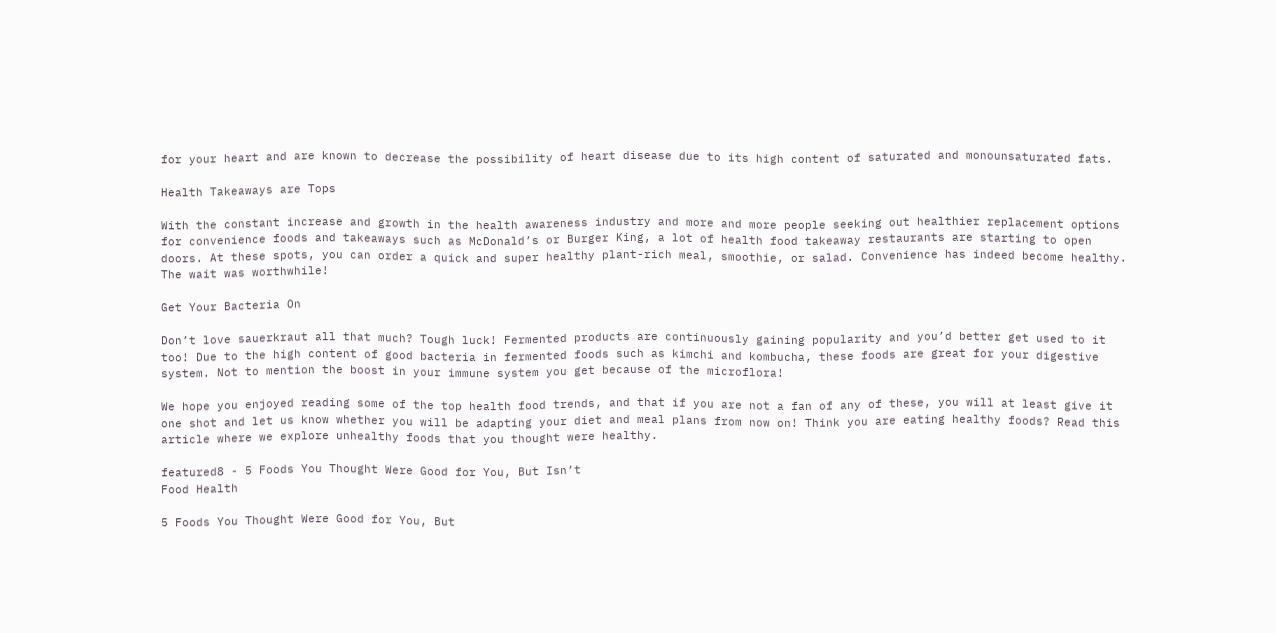for your heart and are known to decrease the possibility of heart disease due to its high content of saturated and monounsaturated fats.

Health Takeaways are Tops

With the constant increase and growth in the health awareness industry and more and more people seeking out healthier replacement options for convenience foods and takeaways such as McDonald’s or Burger King, a lot of health food takeaway restaurants are starting to open doors. At these spots, you can order a quick and super healthy plant-rich meal, smoothie, or salad. Convenience has indeed become healthy. The wait was worthwhile!

Get Your Bacteria On

Don’t love sauerkraut all that much? Tough luck! Fermented products are continuously gaining popularity and you’d better get used to it too! Due to the high content of good bacteria in fermented foods such as kimchi and kombucha, these foods are great for your digestive system. Not to mention the boost in your immune system you get because of the microflora!

We hope you enjoyed reading some of the top health food trends, and that if you are not a fan of any of these, you will at least give it one shot and let us know whether you will be adapting your diet and meal plans from now on! Think you are eating healthy foods? Read this article where we explore unhealthy foods that you thought were healthy.

featured8 - 5 Foods You Thought Were Good for You, But Isn’t
Food Health

5 Foods You Thought Were Good for You, But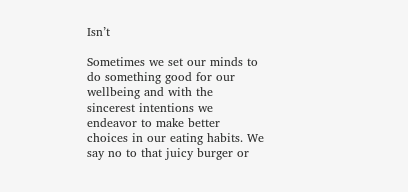Isn’t

Sometimes we set our minds to do something good for our wellbeing and with the sincerest intentions we endeavor to make better choices in our eating habits. We say no to that juicy burger or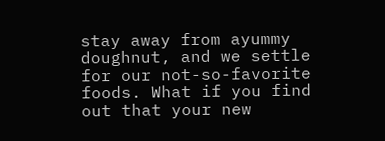stay away from ayummy doughnut, and we settle for our not-so-favorite foods. What if you find out that your new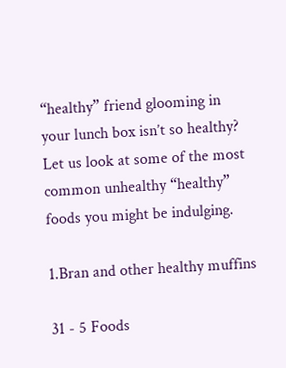“healthy” friend glooming in your lunch box isn’t so healthy? Let us look at some of the most common unhealthy “healthy” foods you might be indulging.

1.Bran and other healthy muffins

31 - 5 Foods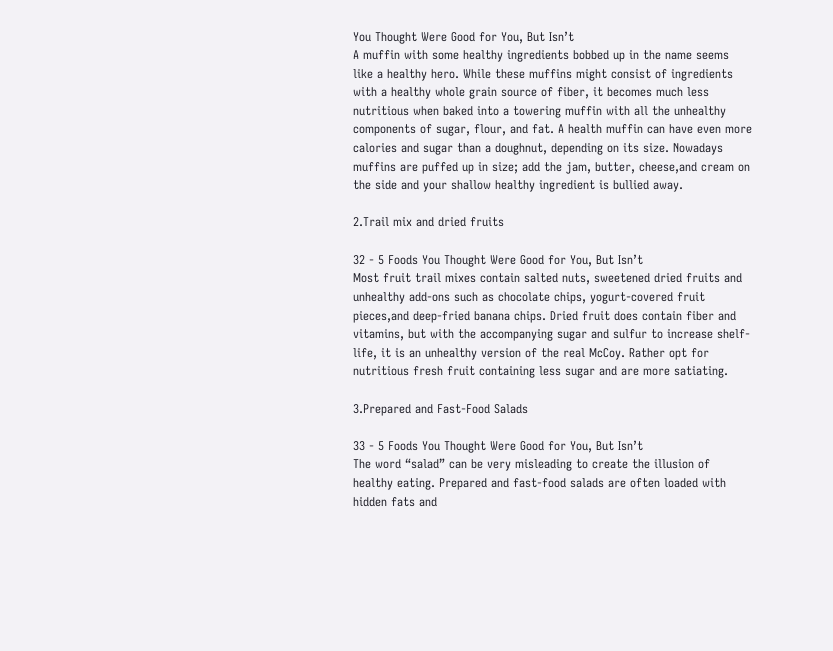You Thought Were Good for You, But Isn’t
A muffin with some healthy ingredients bobbed up in the name seems like a healthy hero. While these muffins might consist of ingredients with a healthy whole grain source of fiber, it becomes much less nutritious when baked into a towering muffin with all the unhealthy components of sugar, flour, and fat. A health muffin can have even more calories and sugar than a doughnut, depending on its size. Nowadays muffins are puffed up in size; add the jam, butter, cheese,and cream on the side and your shallow healthy ingredient is bullied away.

2.Trail mix and dried fruits

32 - 5 Foods You Thought Were Good for You, But Isn’t
Most fruit trail mixes contain salted nuts, sweetened dried fruits and unhealthy add-ons such as chocolate chips, yogurt-covered fruit pieces,and deep-fried banana chips. Dried fruit does contain fiber and vitamins, but with the accompanying sugar and sulfur to increase shelf-life, it is an unhealthy version of the real McCoy. Rather opt for nutritious fresh fruit containing less sugar and are more satiating.

3.Prepared and Fast-Food Salads

33 - 5 Foods You Thought Were Good for You, But Isn’t
The word “salad” can be very misleading to create the illusion of healthy eating. Prepared and fast-food salads are often loaded with hidden fats and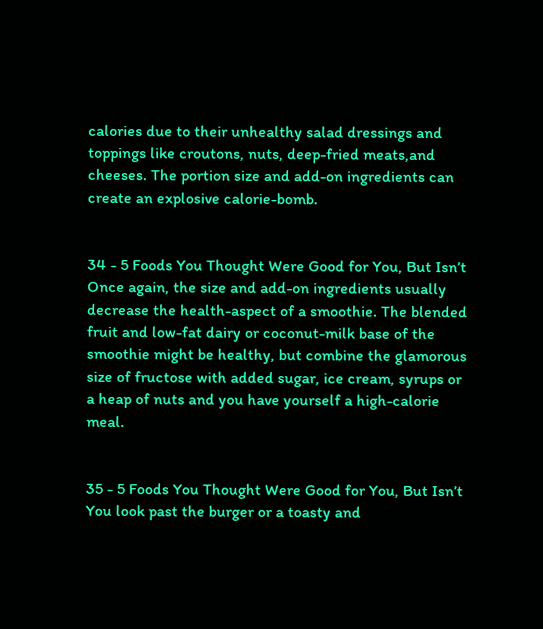calories due to their unhealthy salad dressings and toppings like croutons, nuts, deep-fried meats,and cheeses. The portion size and add-on ingredients can create an explosive calorie-bomb.


34 - 5 Foods You Thought Were Good for You, But Isn’t
Once again, the size and add-on ingredients usually decrease the health-aspect of a smoothie. The blended fruit and low-fat dairy or coconut-milk base of the smoothie might be healthy, but combine the glamorous size of fructose with added sugar, ice cream, syrups or a heap of nuts and you have yourself a high-calorie meal.


35 - 5 Foods You Thought Were Good for You, But Isn’t
You look past the burger or a toasty and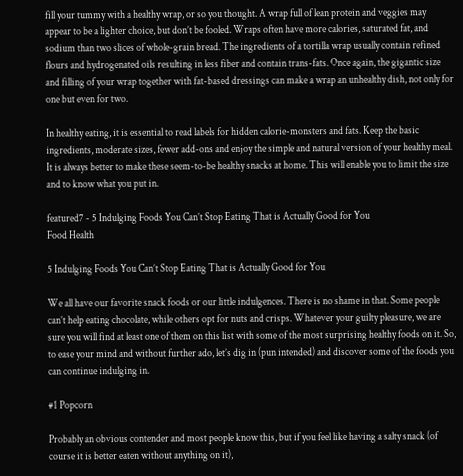fill your tummy with a healthy wrap, or so you thought. A wrap full of lean protein and veggies may appear to be a lighter choice, but don’t be fooled. Wraps often have more calories, saturated fat, and sodium than two slices of whole-grain bread. The ingredients of a tortilla wrap usually contain refined flours and hydrogenated oils resulting in less fiber and contain trans-fats. Once again, the gigantic size and filling of your wrap together with fat-based dressings can make a wrap an unhealthy dish, not only for one but even for two.

In healthy eating, it is essential to read labels for hidden calorie-monsters and fats. Keep the basic ingredients, moderate sizes, fewer add-ons and enjoy the simple and natural version of your healthy meal. It is always better to make these seem-to-be healthy snacks at home. This will enable you to limit the size and to know what you put in.

featured7 - 5 Indulging Foods You Can’t Stop Eating That is Actually Good for You
Food Health

5 Indulging Foods You Can’t Stop Eating That is Actually Good for You

We all have our favorite snack foods or our little indulgences. There is no shame in that. Some people can’t help eating chocolate, while others opt for nuts and crisps. Whatever your guilty pleasure, we are sure you will find at least one of them on this list with some of the most surprising healthy foods on it. So, to ease your mind and without further ado, let’s dig in (pun intended) and discover some of the foods you can continue indulging in.

#1 Popcorn

Probably an obvious contender and most people know this, but if you feel like having a salty snack (of course it is better eaten without anything on it),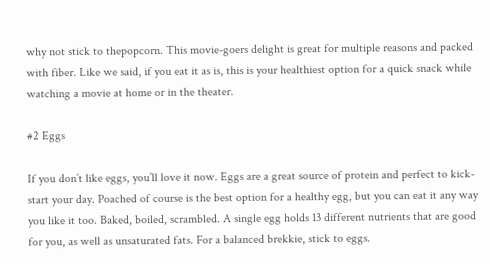why not stick to thepopcorn. This movie-goers delight is great for multiple reasons and packed with fiber. Like we said, if you eat it as is, this is your healthiest option for a quick snack while watching a movie at home or in the theater.

#2 Eggs

If you don’t like eggs, you’ll love it now. Eggs are a great source of protein and perfect to kick-start your day. Poached of course is the best option for a healthy egg, but you can eat it any way you like it too. Baked, boiled, scrambled. A single egg holds 13 different nutrients that are good for you, as well as unsaturated fats. For a balanced brekkie, stick to eggs.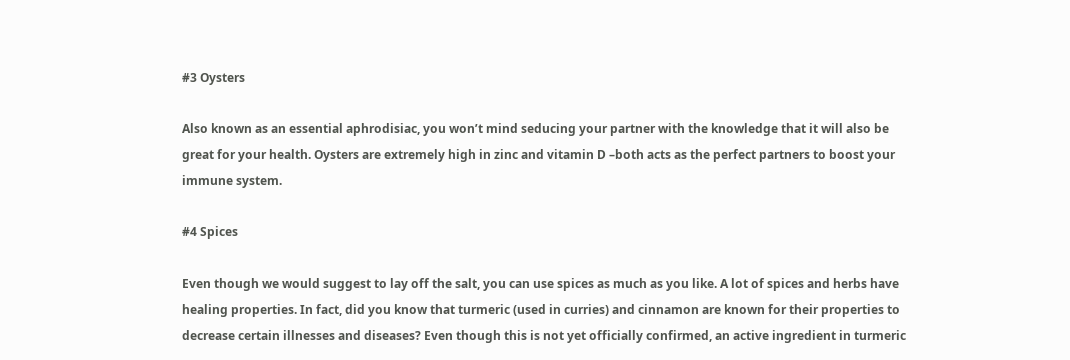#3 Oysters

Also known as an essential aphrodisiac, you won’t mind seducing your partner with the knowledge that it will also be great for your health. Oysters are extremely high in zinc and vitamin D –both acts as the perfect partners to boost your immune system.

#4 Spices

Even though we would suggest to lay off the salt, you can use spices as much as you like. A lot of spices and herbs have healing properties. In fact, did you know that turmeric (used in curries) and cinnamon are known for their properties to decrease certain illnesses and diseases? Even though this is not yet officially confirmed, an active ingredient in turmeric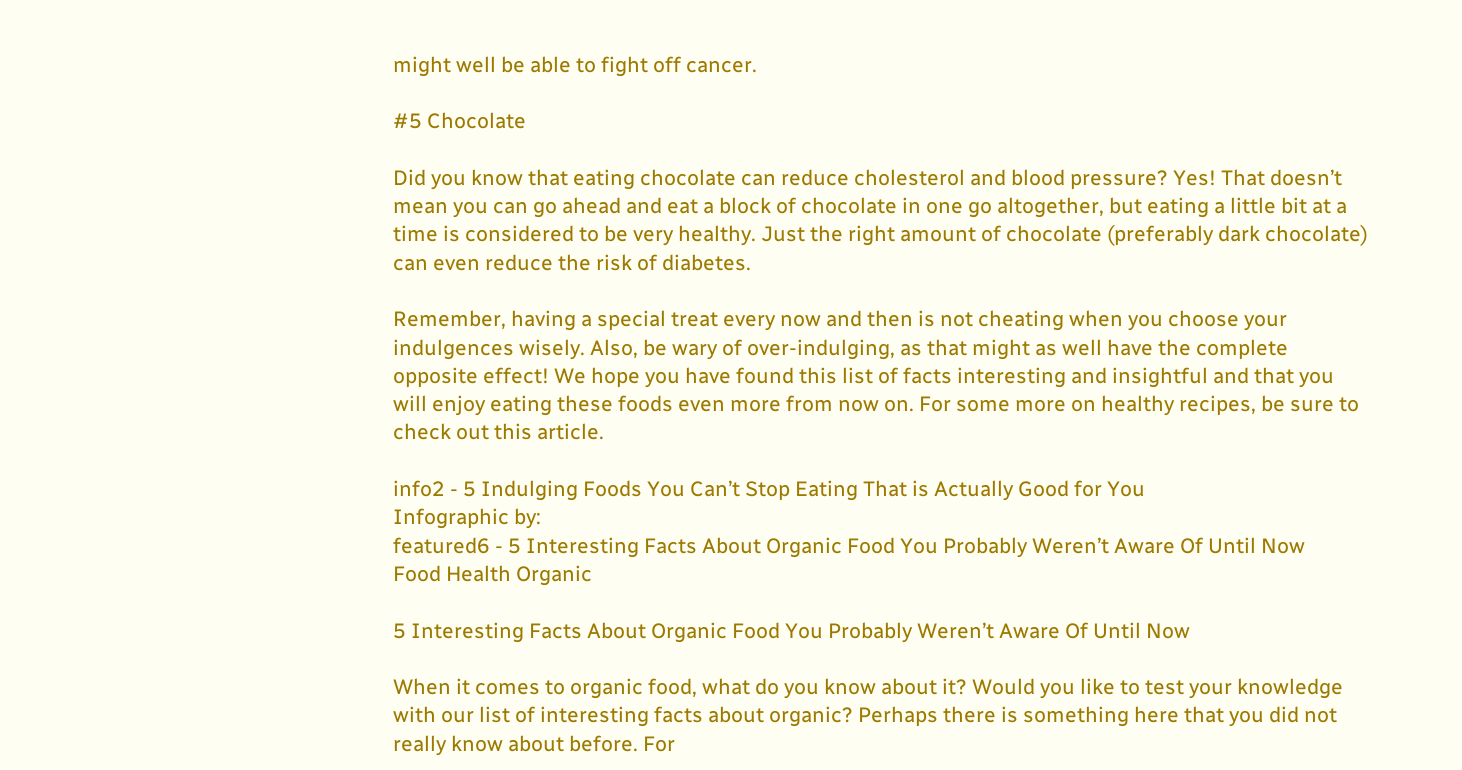might well be able to fight off cancer.

#5 Chocolate

Did you know that eating chocolate can reduce cholesterol and blood pressure? Yes! That doesn’t mean you can go ahead and eat a block of chocolate in one go altogether, but eating a little bit at a time is considered to be very healthy. Just the right amount of chocolate (preferably dark chocolate) can even reduce the risk of diabetes.

Remember, having a special treat every now and then is not cheating when you choose your indulgences wisely. Also, be wary of over-indulging, as that might as well have the complete opposite effect! We hope you have found this list of facts interesting and insightful and that you will enjoy eating these foods even more from now on. For some more on healthy recipes, be sure to check out this article.

info2 - 5 Indulging Foods You Can’t Stop Eating That is Actually Good for You
Infographic by:
featured6 - 5 Interesting Facts About Organic Food You Probably Weren’t Aware Of Until Now
Food Health Organic

5 Interesting Facts About Organic Food You Probably Weren’t Aware Of Until Now

When it comes to organic food, what do you know about it? Would you like to test your knowledge with our list of interesting facts about organic? Perhaps there is something here that you did not really know about before. For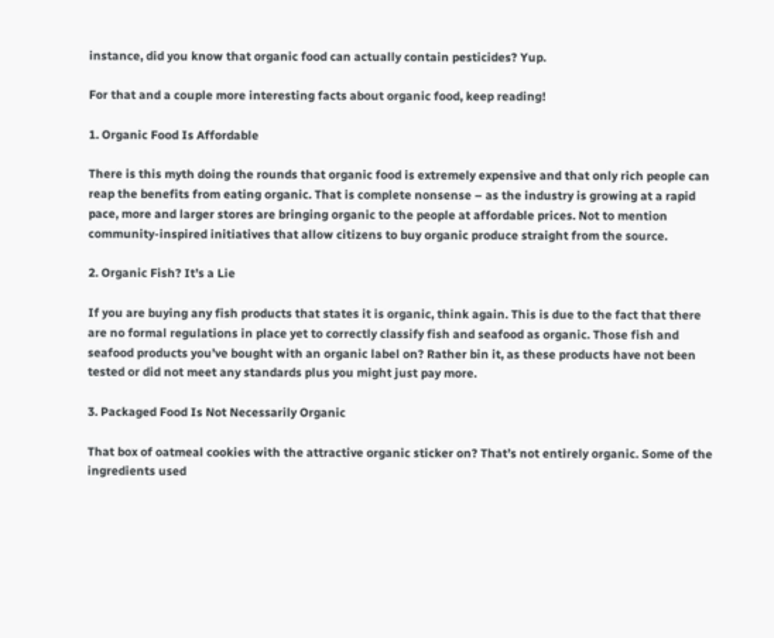instance, did you know that organic food can actually contain pesticides? Yup.

For that and a couple more interesting facts about organic food, keep reading!

1. Organic Food Is Affordable

There is this myth doing the rounds that organic food is extremely expensive and that only rich people can reap the benefits from eating organic. That is complete nonsense – as the industry is growing at a rapid pace, more and larger stores are bringing organic to the people at affordable prices. Not to mention community-inspired initiatives that allow citizens to buy organic produce straight from the source.

2. Organic Fish? It’s a Lie

If you are buying any fish products that states it is organic, think again. This is due to the fact that there are no formal regulations in place yet to correctly classify fish and seafood as organic. Those fish and seafood products you’ve bought with an organic label on? Rather bin it, as these products have not been tested or did not meet any standards plus you might just pay more.

3. Packaged Food Is Not Necessarily Organic

That box of oatmeal cookies with the attractive organic sticker on? That’s not entirely organic. Some of the ingredients used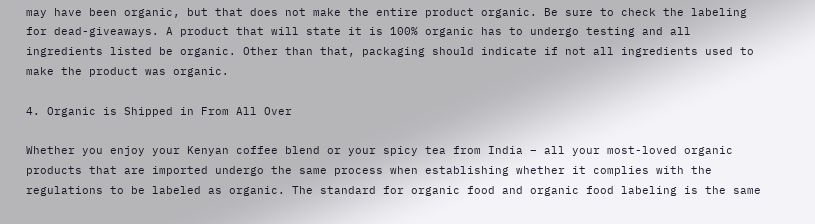may have been organic, but that does not make the entire product organic. Be sure to check the labeling for dead-giveaways. A product that will state it is 100% organic has to undergo testing and all ingredients listed be organic. Other than that, packaging should indicate if not all ingredients used to make the product was organic.

4. Organic is Shipped in From All Over

Whether you enjoy your Kenyan coffee blend or your spicy tea from India – all your most-loved organic products that are imported undergo the same process when establishing whether it complies with the regulations to be labeled as organic. The standard for organic food and organic food labeling is the same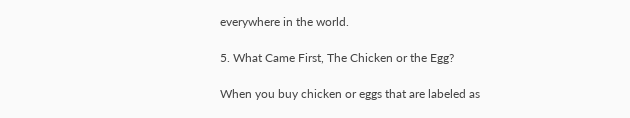everywhere in the world.

5. What Came First, The Chicken or the Egg?

When you buy chicken or eggs that are labeled as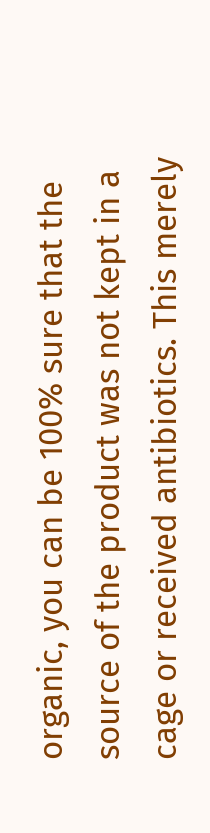organic, you can be 100% sure that the source of the product was not kept in a cage or received antibiotics. This merely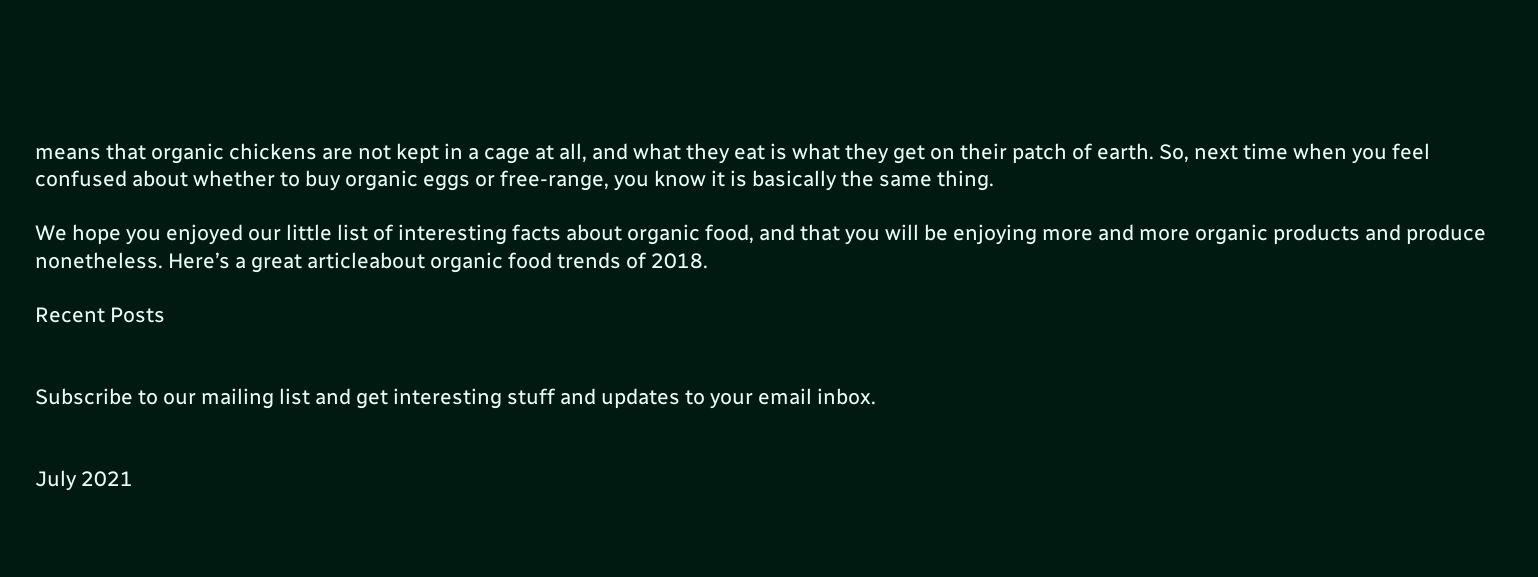means that organic chickens are not kept in a cage at all, and what they eat is what they get on their patch of earth. So, next time when you feel confused about whether to buy organic eggs or free-range, you know it is basically the same thing.

We hope you enjoyed our little list of interesting facts about organic food, and that you will be enjoying more and more organic products and produce nonetheless. Here’s a great articleabout organic food trends of 2018.

Recent Posts


Subscribe to our mailing list and get interesting stuff and updates to your email inbox.


July 2021